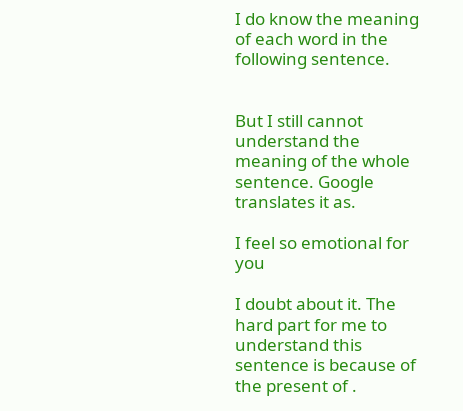I do know the meaning of each word in the following sentence.


But I still cannot understand the meaning of the whole sentence. Google translates it as.

I feel so emotional for you

I doubt about it. The hard part for me to understand this sentence is because of the present of .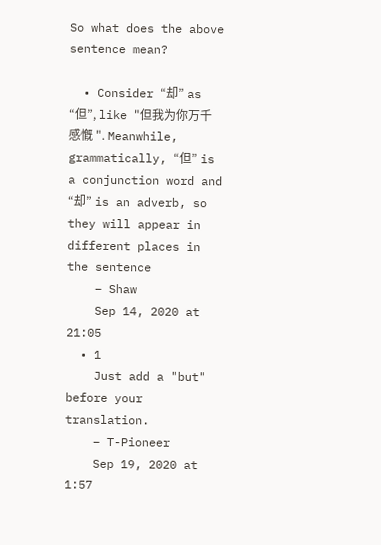So what does the above sentence mean?

  • Consider “却” as “但”, like "但我为你万千感慨 ". Meanwhile, grammatically, “但” is a conjunction word and “却” is an adverb, so they will appear in different places in the sentence
    – Shaw
    Sep 14, 2020 at 21:05
  • 1
    Just add a "but" before your translation.
    – T-Pioneer
    Sep 19, 2020 at 1:57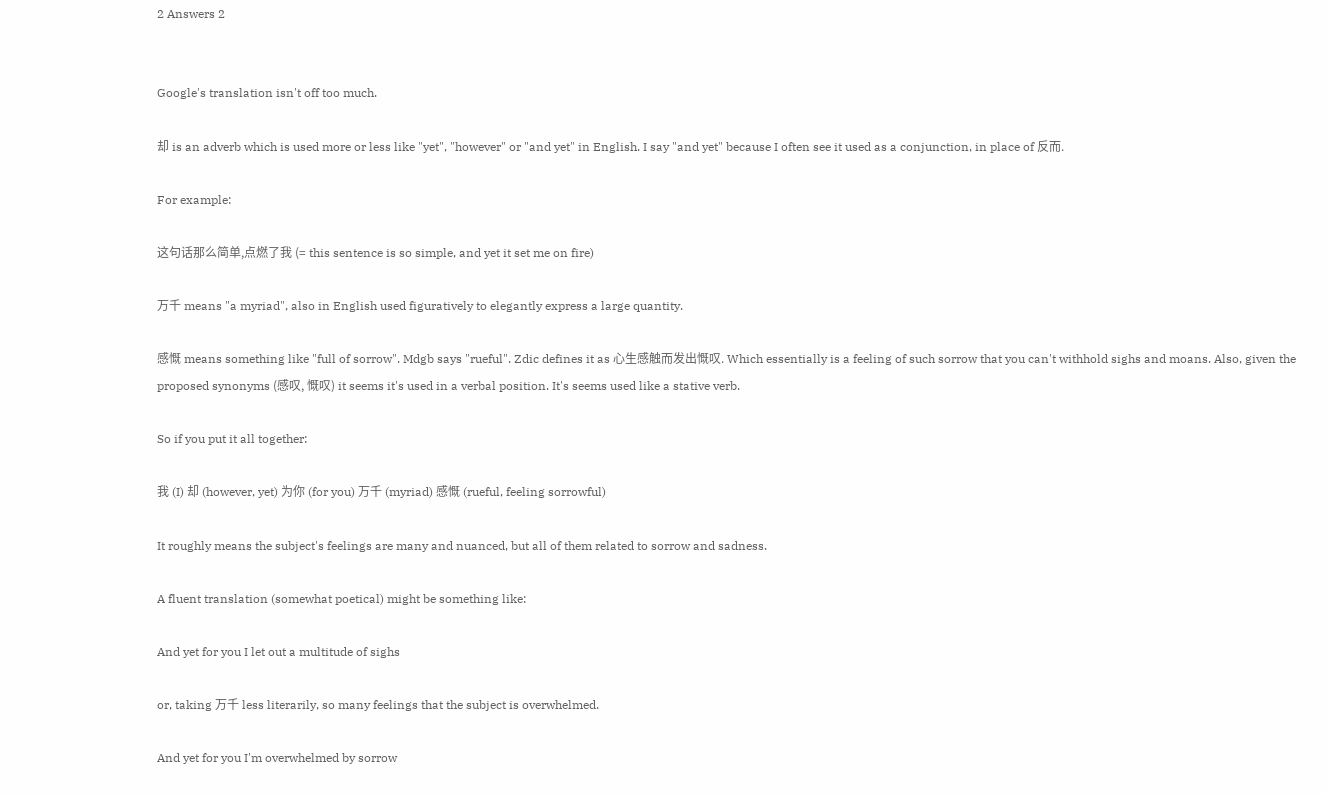2 Answers 2


Google's translation isn't off too much.

却 is an adverb which is used more or less like "yet", "however" or "and yet" in English. I say "and yet" because I often see it used as a conjunction, in place of 反而.

For example:

这句话那么简单,点燃了我 (= this sentence is so simple, and yet it set me on fire)

万千 means "a myriad", also in English used figuratively to elegantly express a large quantity.

感慨 means something like "full of sorrow". Mdgb says "rueful". Zdic defines it as 心生感触而发出慨叹. Which essentially is a feeling of such sorrow that you can't withhold sighs and moans. Also, given the proposed synonyms (感叹, 慨叹) it seems it's used in a verbal position. It's seems used like a stative verb.

So if you put it all together:

我 (I) 却 (however, yet) 为你 (for you) 万千 (myriad) 感慨 (rueful, feeling sorrowful)

It roughly means the subject's feelings are many and nuanced, but all of them related to sorrow and sadness.

A fluent translation (somewhat poetical) might be something like:

And yet for you I let out a multitude of sighs

or, taking 万千 less literarily, so many feelings that the subject is overwhelmed.

And yet for you I'm overwhelmed by sorrow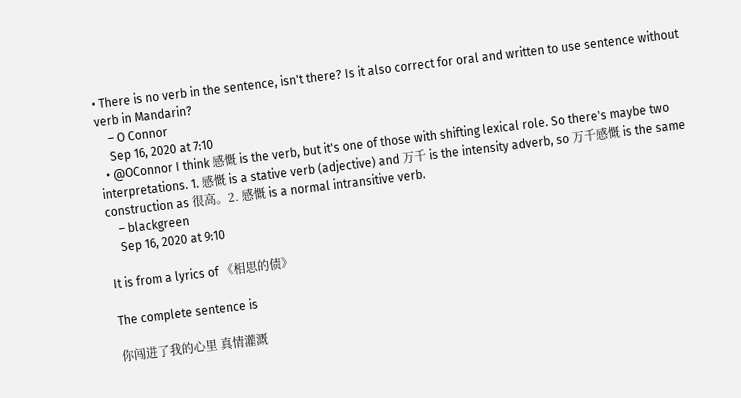• There is no verb in the sentence, isn't there? Is it also correct for oral and written to use sentence without verb in Mandarin?
    – O Connor
    Sep 16, 2020 at 7:10
  • @OConnor I think 感慨 is the verb, but it's one of those with shifting lexical role. So there's maybe two interpretations. 1. 感慨 is a stative verb (adjective) and 万千 is the intensity adverb, so 万千感慨 is the same construction as 很高。2. 感慨 is a normal intransitive verb.
    – blackgreen
    Sep 16, 2020 at 9:10

It is from a lyrics of 《相思的债》

The complete sentence is

你闯进了我的心里 真情灌溉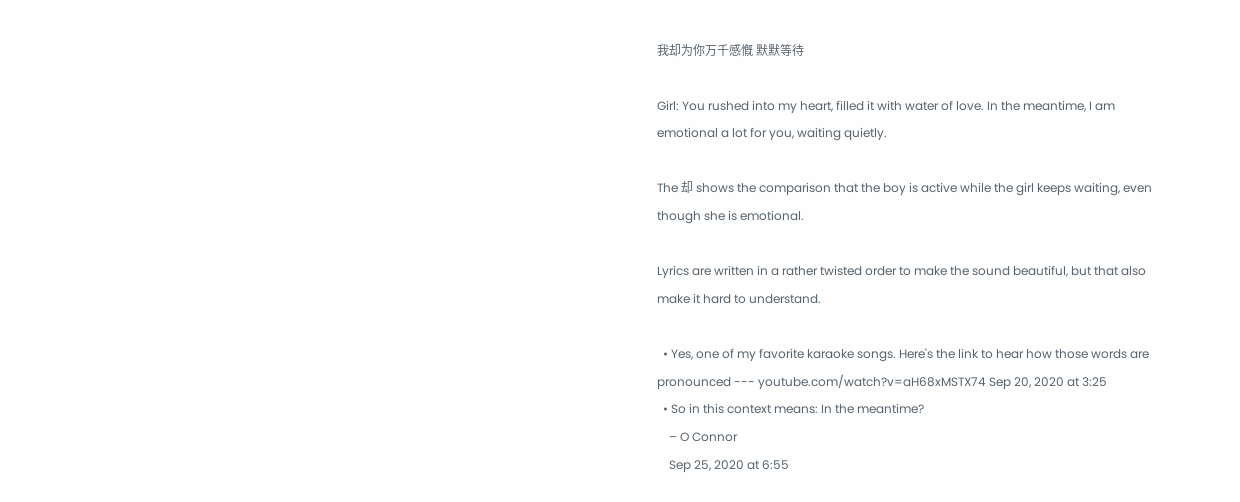我却为你万千感慨 默默等待

Girl: You rushed into my heart, filled it with water of love. In the meantime, I am emotional a lot for you, waiting quietly.

The 却 shows the comparison that the boy is active while the girl keeps waiting, even though she is emotional.

Lyrics are written in a rather twisted order to make the sound beautiful, but that also make it hard to understand.

  • Yes, one of my favorite karaoke songs. Here's the link to hear how those words are pronounced --- youtube.com/watch?v=aH68xMSTX74 Sep 20, 2020 at 3:25
  • So in this context means: In the meantime?
    – O Connor
    Sep 25, 2020 at 6:55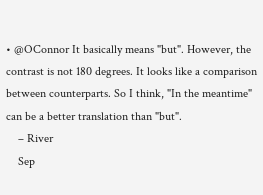• @OConnor It basically means "but". However, the contrast is not 180 degrees. It looks like a comparison between counterparts. So I think, "In the meantime" can be a better translation than "but".
    – River
    Sep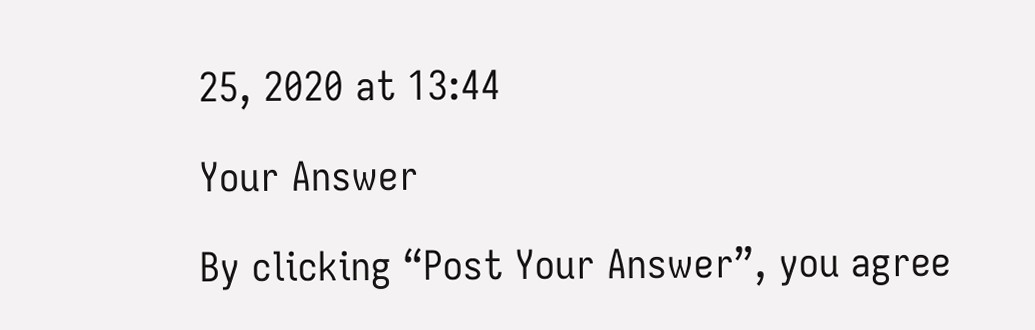25, 2020 at 13:44

Your Answer

By clicking “Post Your Answer”, you agree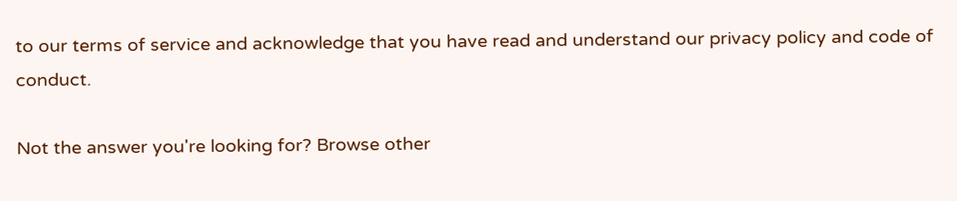to our terms of service and acknowledge that you have read and understand our privacy policy and code of conduct.

Not the answer you're looking for? Browse other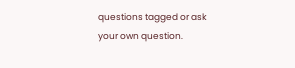questions tagged or ask your own question.